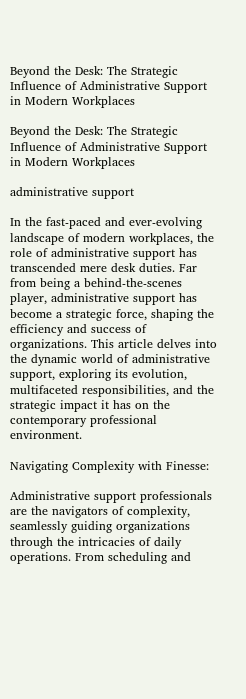Beyond the Desk: The Strategic Influence of Administrative Support in Modern Workplaces

Beyond the Desk: The Strategic Influence of Administrative Support in Modern Workplaces

administrative support

In the fast-paced and ever-evolving landscape of modern workplaces, the role of administrative support has transcended mere desk duties. Far from being a behind-the-scenes player, administrative support has become a strategic force, shaping the efficiency and success of organizations. This article delves into the dynamic world of administrative support, exploring its evolution, multifaceted responsibilities, and the strategic impact it has on the contemporary professional environment.

Navigating Complexity with Finesse:

Administrative support professionals are the navigators of complexity, seamlessly guiding organizations through the intricacies of daily operations. From scheduling and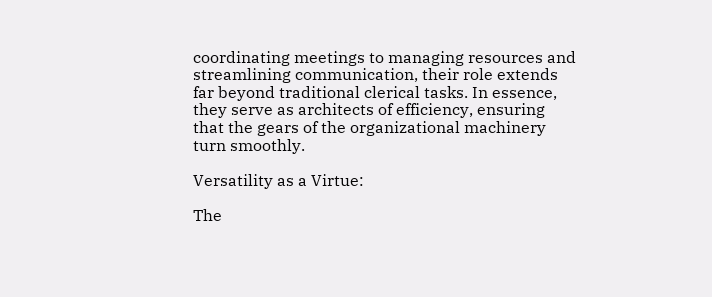coordinating meetings to managing resources and streamlining communication, their role extends far beyond traditional clerical tasks. In essence, they serve as architects of efficiency, ensuring that the gears of the organizational machinery turn smoothly.

Versatility as a Virtue:

The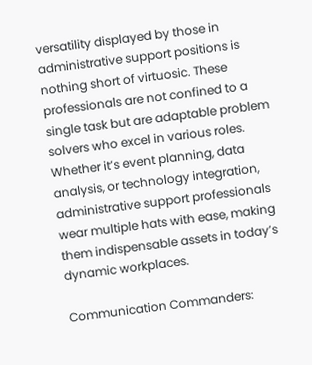versatility displayed by those in administrative support positions is nothing short of virtuosic. These professionals are not confined to a single task but are adaptable problem solvers who excel in various roles. Whether it’s event planning, data analysis, or technology integration, administrative support professionals wear multiple hats with ease, making them indispensable assets in today’s dynamic workplaces.

Communication Commanders: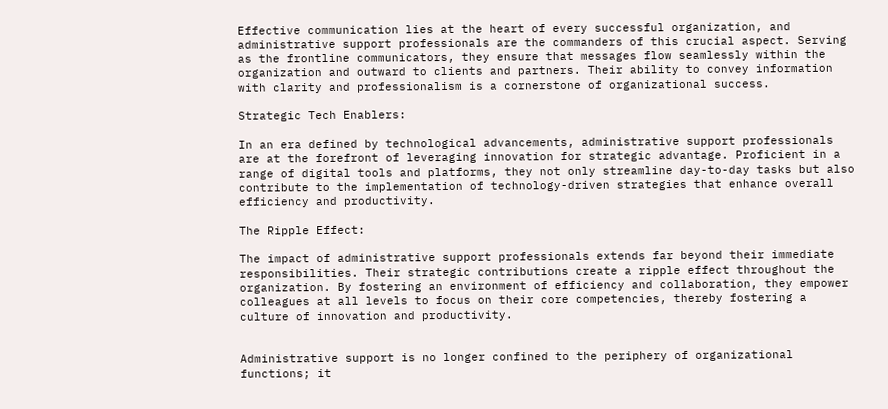Effective communication lies at the heart of every successful organization, and administrative support professionals are the commanders of this crucial aspect. Serving as the frontline communicators, they ensure that messages flow seamlessly within the organization and outward to clients and partners. Their ability to convey information with clarity and professionalism is a cornerstone of organizational success.

Strategic Tech Enablers:

In an era defined by technological advancements, administrative support professionals are at the forefront of leveraging innovation for strategic advantage. Proficient in a range of digital tools and platforms, they not only streamline day-to-day tasks but also contribute to the implementation of technology-driven strategies that enhance overall efficiency and productivity.

The Ripple Effect:

The impact of administrative support professionals extends far beyond their immediate responsibilities. Their strategic contributions create a ripple effect throughout the organization. By fostering an environment of efficiency and collaboration, they empower colleagues at all levels to focus on their core competencies, thereby fostering a culture of innovation and productivity.


Administrative support is no longer confined to the periphery of organizational functions; it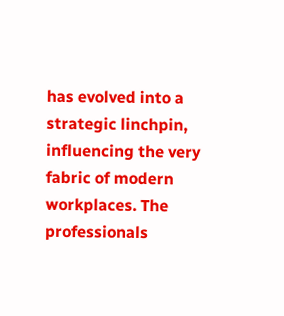has evolved into a strategic linchpin, influencing the very fabric of modern workplaces. The professionals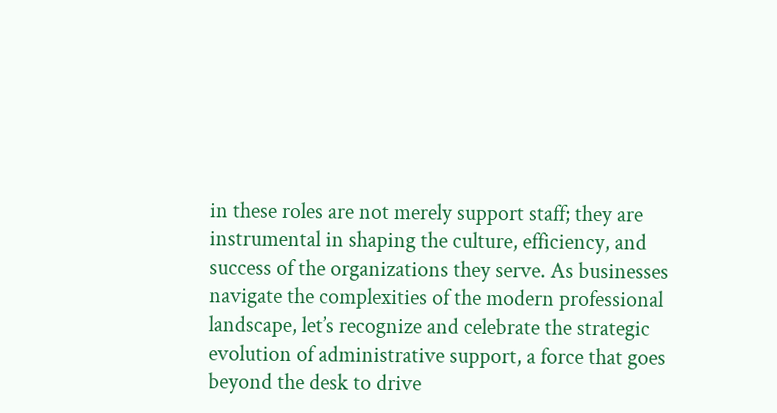in these roles are not merely support staff; they are instrumental in shaping the culture, efficiency, and success of the organizations they serve. As businesses navigate the complexities of the modern professional landscape, let’s recognize and celebrate the strategic evolution of administrative support, a force that goes beyond the desk to drive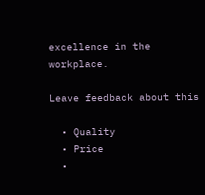excellence in the workplace.

Leave feedback about this

  • Quality
  • Price
  •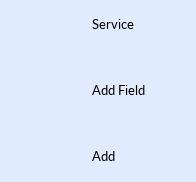Service


Add Field


Add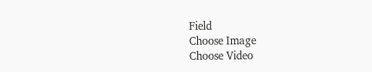Field
Choose Image
Choose Video